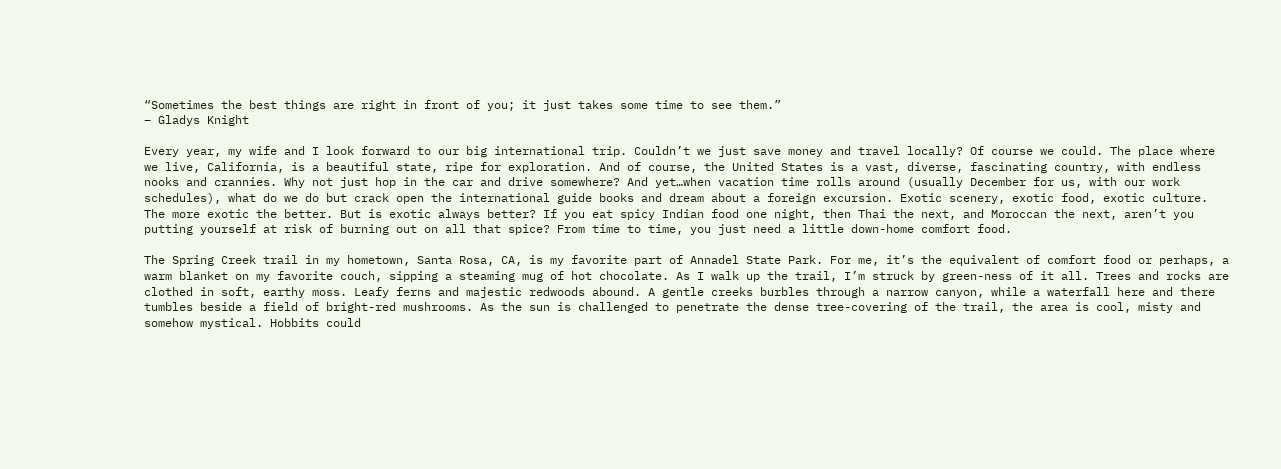“Sometimes the best things are right in front of you; it just takes some time to see them.”
– Gladys Knight

Every year, my wife and I look forward to our big international trip. Couldn’t we just save money and travel locally? Of course we could. The place where we live, California, is a beautiful state, ripe for exploration. And of course, the United States is a vast, diverse, fascinating country, with endless nooks and crannies. Why not just hop in the car and drive somewhere? And yet…when vacation time rolls around (usually December for us, with our work schedules), what do we do but crack open the international guide books and dream about a foreign excursion. Exotic scenery, exotic food, exotic culture. The more exotic the better. But is exotic always better? If you eat spicy Indian food one night, then Thai the next, and Moroccan the next, aren’t you putting yourself at risk of burning out on all that spice? From time to time, you just need a little down-home comfort food.

The Spring Creek trail in my hometown, Santa Rosa, CA, is my favorite part of Annadel State Park. For me, it’s the equivalent of comfort food or perhaps, a warm blanket on my favorite couch, sipping a steaming mug of hot chocolate. As I walk up the trail, I’m struck by green-ness of it all. Trees and rocks are clothed in soft, earthy moss. Leafy ferns and majestic redwoods abound. A gentle creeks burbles through a narrow canyon, while a waterfall here and there tumbles beside a field of bright-red mushrooms. As the sun is challenged to penetrate the dense tree-covering of the trail, the area is cool, misty and somehow mystical. Hobbits could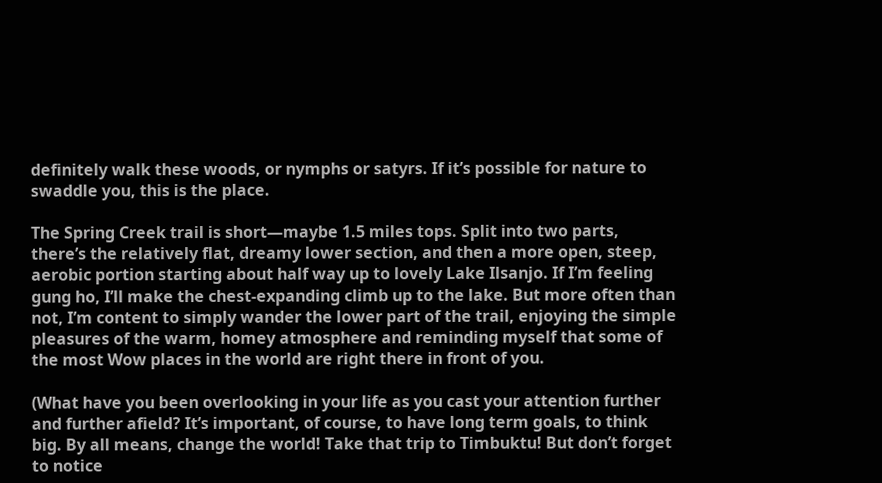definitely walk these woods, or nymphs or satyrs. If it’s possible for nature to swaddle you, this is the place.

The Spring Creek trail is short—maybe 1.5 miles tops. Split into two parts, there’s the relatively flat, dreamy lower section, and then a more open, steep, aerobic portion starting about half way up to lovely Lake Ilsanjo. If I’m feeling gung ho, I’ll make the chest-expanding climb up to the lake. But more often than not, I’m content to simply wander the lower part of the trail, enjoying the simple pleasures of the warm, homey atmosphere and reminding myself that some of the most Wow places in the world are right there in front of you.

(What have you been overlooking in your life as you cast your attention further and further afield? It’s important, of course, to have long term goals, to think big. By all means, change the world! Take that trip to Timbuktu! But don’t forget to notice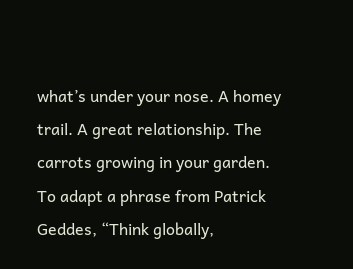what’s under your nose. A homey trail. A great relationship. The carrots growing in your garden. To adapt a phrase from Patrick Geddes, “Think globally,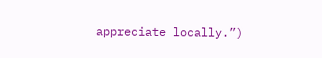appreciate locally.”)